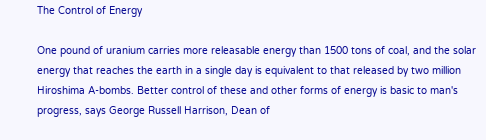The Control of Energy

One pound of uranium carries more releasable energy than 1500 tons of coal, and the solar energy that reaches the earth in a single day is equivalent to that released by two million Hiroshima A-bombs. Better control of these and other forms of energy is basic to man's progress, says George Russell Harrison, Dean of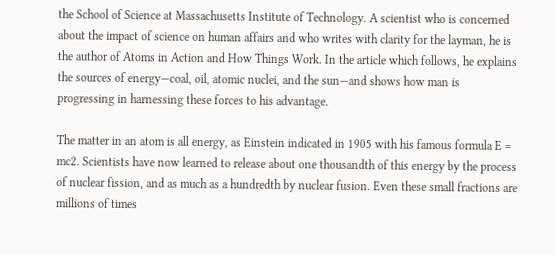the School of Science at Massachusetts Institute of Technology. A scientist who is concerned about the impact of science on human affairs and who writes with clarity for the layman, he is the author of Atoms in Action and How Things Work. In the article which follows, he explains the sources of energy—coal, oil, atomic nuclei, and the sun—and shows how man is progressing in harnessing these forces to his advantage.

The matter in an atom is all energy, as Einstein indicated in 1905 with his famous formula E = mc2. Scientists have now learned to release about one thousandth of this energy by the process of nuclear fission, and as much as a hundredth by nuclear fusion. Even these small fractions are millions of times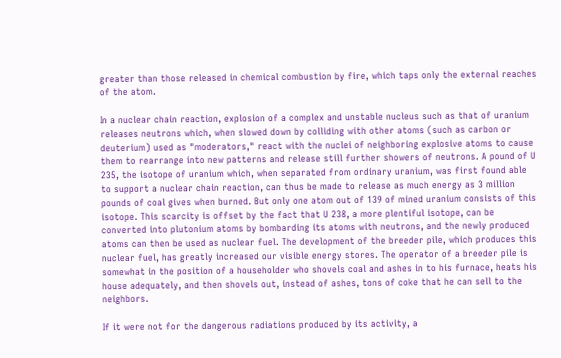greater than those released in chemical combustion by fire, which taps only the external reaches of the atom.

In a nuclear chain reaction, explosion of a complex and unstable nucleus such as that of uranium releases neutrons which, when slowed down by colliding with other atoms (such as carbon or deuterium) used as "moderators," react with the nuclei of neighboring explosive atoms to cause them to rearrange into new patterns and release still further showers of neutrons. A pound of U 235, the isotope of uranium which, when separated from ordinary uranium, was first found able to support a nuclear chain reaction, can thus be made to release as much energy as 3 million pounds of coal gives when burned. But only one atom out of 139 of mined uranium consists of this isotope. This scarcity is offset by the fact that U 238, a more plentiful isotope, can be converted into plutonium atoms by bombarding its atoms with neutrons, and the newly produced atoms can then be used as nuclear fuel. The development of the breeder pile, which produces this nuclear fuel, has greatly increased our visible energy stores. The operator of a breeder pile is somewhat in the position of a householder who shovels coal and ashes in to his furnace, heats his house adequately, and then shovels out, instead of ashes, tons of coke that he can sell to the neighbors.

If it were not for the dangerous radiations produced by its activity, a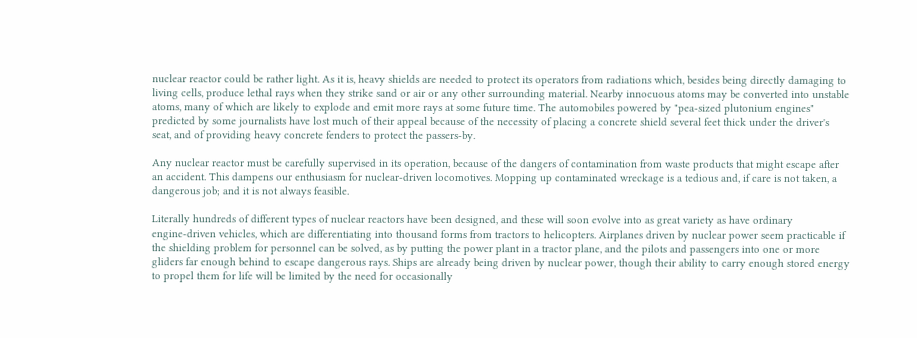nuclear reactor could be rather light. As it is, heavy shields are needed to protect its operators from radiations which, besides being directly damaging to living cells, produce lethal rays when they strike sand or air or any other surrounding material. Nearby innocuous atoms may be converted into unstable atoms, many of which are likely to explode and emit more rays at some future time. The automobiles powered by "pea‑sized plutonium engines" predicted by some journalists have lost much of their appeal because of the necessity of placing a concrete shield several feet thick under the driver's seat, and of providing heavy concrete fenders to protect the passers‑by.

Any nuclear reactor must be carefully supervised in its operation, because of the dangers of contamination from waste products that might escape after an accident. This dampens our enthusiasm for nuclear‑driven locomotives. Mopping up contaminated wreckage is a tedious and, if care is not taken, a dangerous job; and it is not always feasible.

Literally hundreds of different types of nuclear reactors have been designed, and these will soon evolve into as great variety as have ordinary engine‑driven vehicles, which are differentiating into thousand forms from tractors to helicopters. Airplanes driven by nuclear power seem practicable if the shielding problem for personnel can be solved, as by putting the power plant in a tractor plane, and the pilots and passengers into one or more gliders far enough behind to escape dangerous rays. Ships are already being driven by nuclear power, though their ability to carry enough stored energy to propel them for life will be limited by the need for occasionally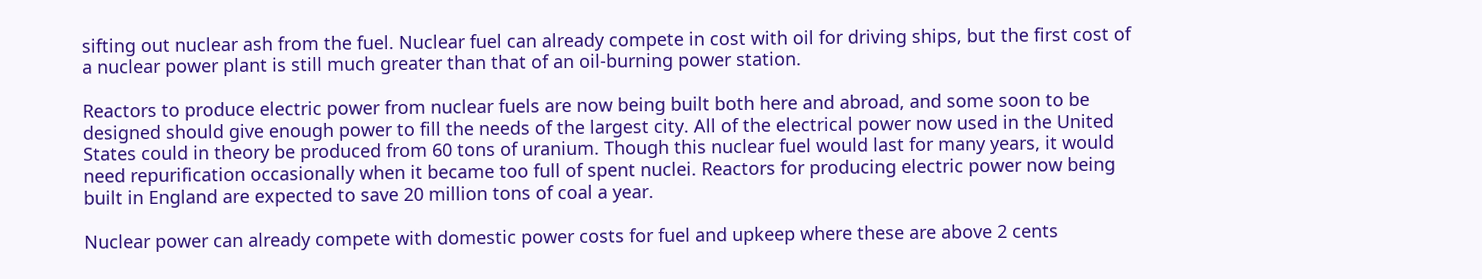sifting out nuclear ash from the fuel. Nuclear fuel can already compete in cost with oil for driving ships, but the first cost of a nuclear power plant is still much greater than that of an oil-burning power station.

Reactors to produce electric power from nuclear fuels are now being built both here and abroad, and some soon to be designed should give enough power to fill the needs of the largest city. All of the electrical power now used in the United States could in theory be produced from 60 tons of uranium. Though this nuclear fuel would last for many years, it would need repurification occasionally when it became too full of spent nuclei. Reactors for producing electric power now being built in England are expected to save 20 million tons of coal a year.

Nuclear power can already compete with domestic power costs for fuel and upkeep where these are above 2 cents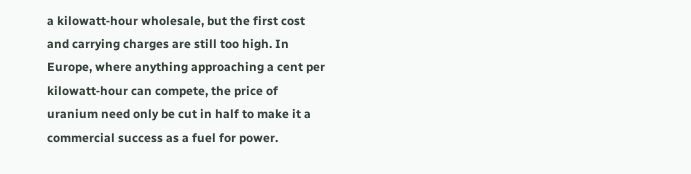a kilowatt‑hour wholesale, but the first cost and carrying charges are still too high. In Europe, where anything approaching a cent per kilowatt‑hour can compete, the price of uranium need only be cut in half to make it a commercial success as a fuel for power.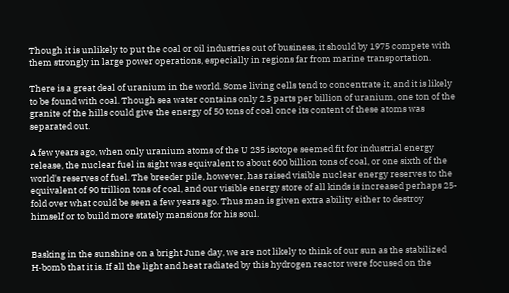Though it is unlikely to put the coal or oil industries out of business, it should by 1975 compete with them strongly in large power operations, especially in regions far from marine transportation.

There is a great deal of uranium in the world. Some living cells tend to concentrate it, and it is likely to be found with coal. Though sea water contains only 2.5 parts per billion of uranium, one ton of the granite of the hills could give the energy of 50 tons of coal once its content of these atoms was separated out.

A few years ago, when only uranium atoms of the U 235 isotope seemed fit for industrial energy release, the nuclear fuel in sight was equivalent to about 600 billion tons of coal, or one sixth of the world's reserves of fuel. The breeder pile, however, has raised visible nuclear energy reserves to the equivalent of 90 trillion tons of coal, and our visible energy store of all kinds is increased perhaps 25-fold over what could be seen a few years ago. Thus man is given extra ability either to destroy himself or to build more stately mansions for his soul.


Basking in the sunshine on a bright June day, we are not likely to think of our sun as the stabilized H‑bomb that it is. If all the light and heat radiated by this hydrogen reactor were focused on the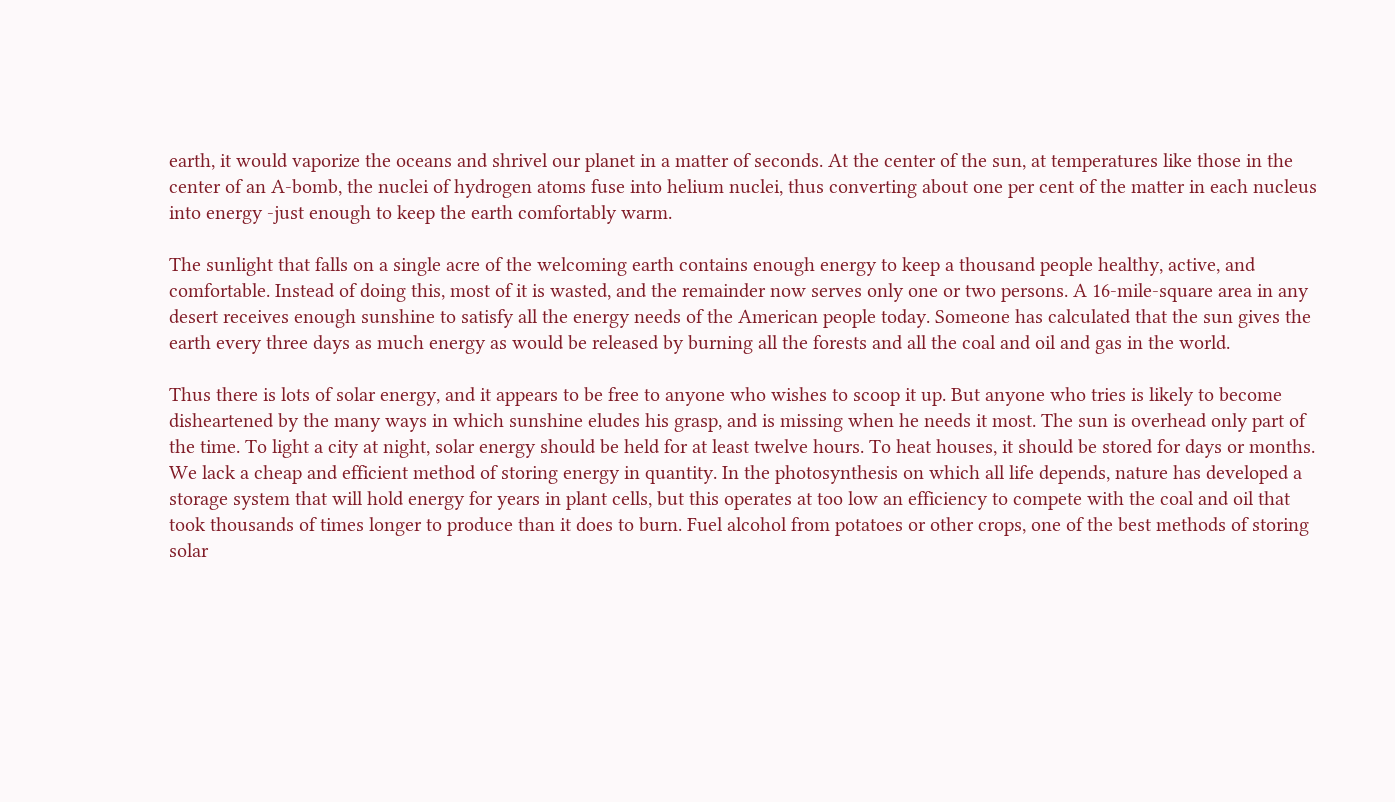earth, it would vaporize the oceans and shrivel our planet in a matter of seconds. At the center of the sun, at temperatures like those in the center of an A‑bomb, the nuclei of hydrogen atoms fuse into helium nuclei, thus converting about one per cent of the matter in each nucleus into energy ‑just enough to keep the earth comfortably warm.

The sunlight that falls on a single acre of the welcoming earth contains enough energy to keep a thousand people healthy, active, and comfortable. Instead of doing this, most of it is wasted, and the remainder now serves only one or two persons. A 16‑mile‑square area in any desert receives enough sunshine to satisfy all the energy needs of the American people today. Someone has calculated that the sun gives the earth every three days as much energy as would be released by burning all the forests and all the coal and oil and gas in the world.

Thus there is lots of solar energy, and it appears to be free to anyone who wishes to scoop it up. But anyone who tries is likely to become disheartened by the many ways in which sunshine eludes his grasp, and is missing when he needs it most. The sun is overhead only part of the time. To light a city at night, solar energy should be held for at least twelve hours. To heat houses, it should be stored for days or months. We lack a cheap and efficient method of storing energy in quantity. In the photosynthesis on which all life depends, nature has developed a storage system that will hold energy for years in plant cells, but this operates at too low an efficiency to compete with the coal and oil that took thousands of times longer to produce than it does to burn. Fuel alcohol from potatoes or other crops, one of the best methods of storing solar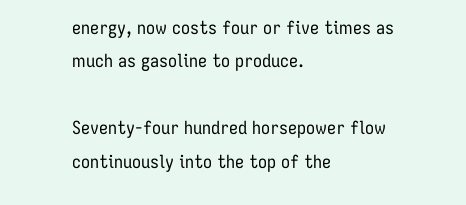energy, now costs four or five times as much as gasoline to produce.

Seventy‑four hundred horsepower flow continuously into the top of the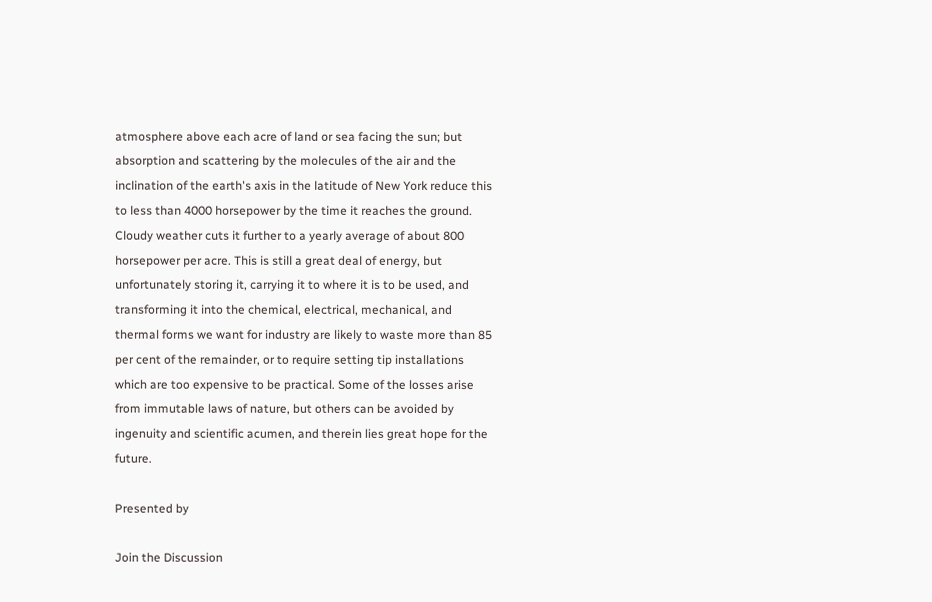atmosphere above each acre of land or sea facing the sun; but absorption and scattering by the molecules of the air and the inclination of the earth's axis in the latitude of New York reduce this to less than 4000 horsepower by the time it reaches the ground. Cloudy weather cuts it further to a yearly average of about 800 horsepower per acre. This is still a great deal of energy, but unfortunately storing it, carrying it to where it is to be used, and transforming it into the chemical, electrical, mechanical, and thermal forms we want for industry are likely to waste more than 85 per cent of the remainder, or to require setting tip installations which are too expensive to be practical. Some of the losses arise from immutable laws of nature, but others can be avoided by ingenuity and scientific acumen, and therein lies great hope for the future.

Presented by

Join the Discussion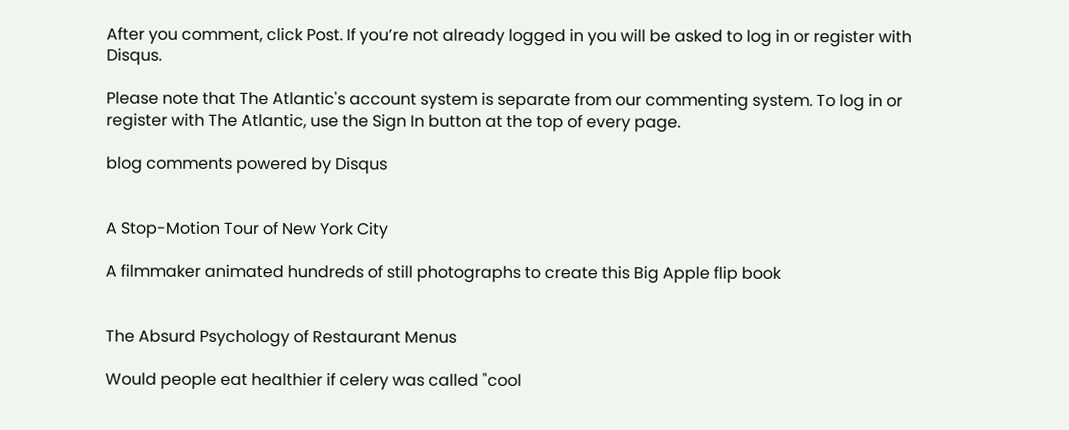After you comment, click Post. If you’re not already logged in you will be asked to log in or register with Disqus.

Please note that The Atlantic's account system is separate from our commenting system. To log in or register with The Atlantic, use the Sign In button at the top of every page.

blog comments powered by Disqus


A Stop-Motion Tour of New York City

A filmmaker animated hundreds of still photographs to create this Big Apple flip book


The Absurd Psychology of Restaurant Menus

Would people eat healthier if celery was called "cool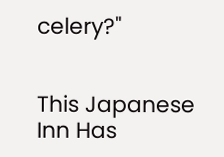celery?"


This Japanese Inn Has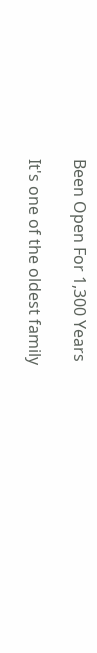Been Open For 1,300 Years

It's one of the oldest family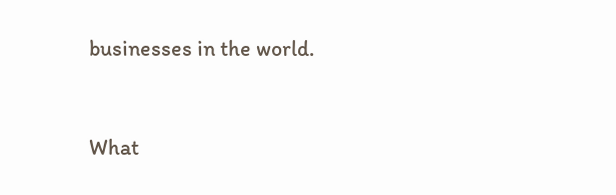businesses in the world.


What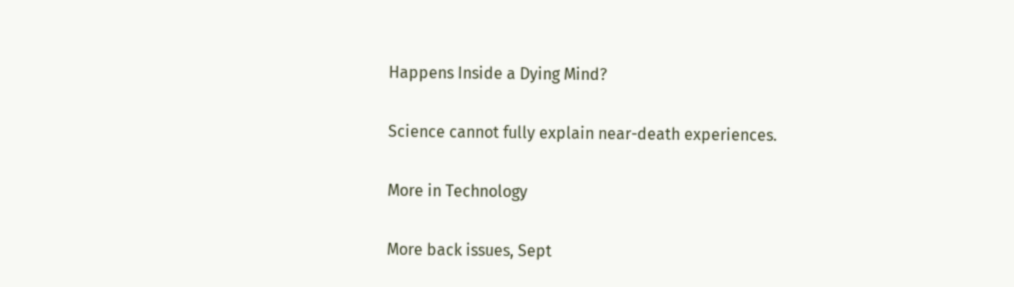Happens Inside a Dying Mind?

Science cannot fully explain near-death experiences.

More in Technology

More back issues, Sept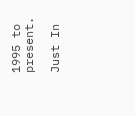1995 to present.

Just In